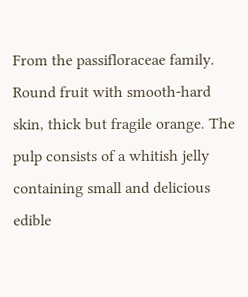From the passifloraceae family. Round fruit with smooth-hard skin, thick but fragile orange. The pulp consists of a whitish jelly containing small and delicious edible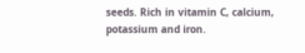seeds. Rich in vitamin C, calcium, potassium and iron.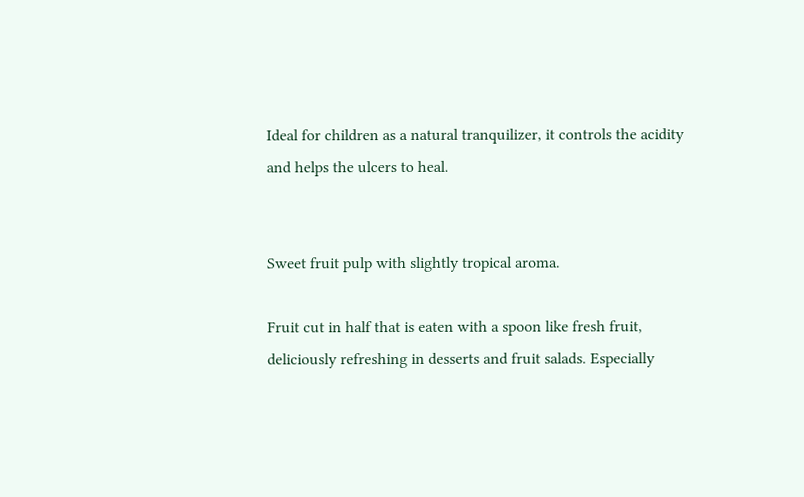Ideal for children as a natural tranquilizer, it controls the acidity and helps the ulcers to heal.


Sweet fruit pulp with slightly tropical aroma.

Fruit cut in half that is eaten with a spoon like fresh fruit, deliciously refreshing in desserts and fruit salads. Especially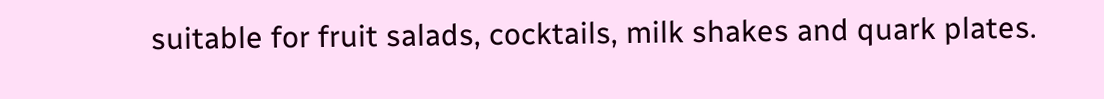suitable for fruit salads, cocktails, milk shakes and quark plates.